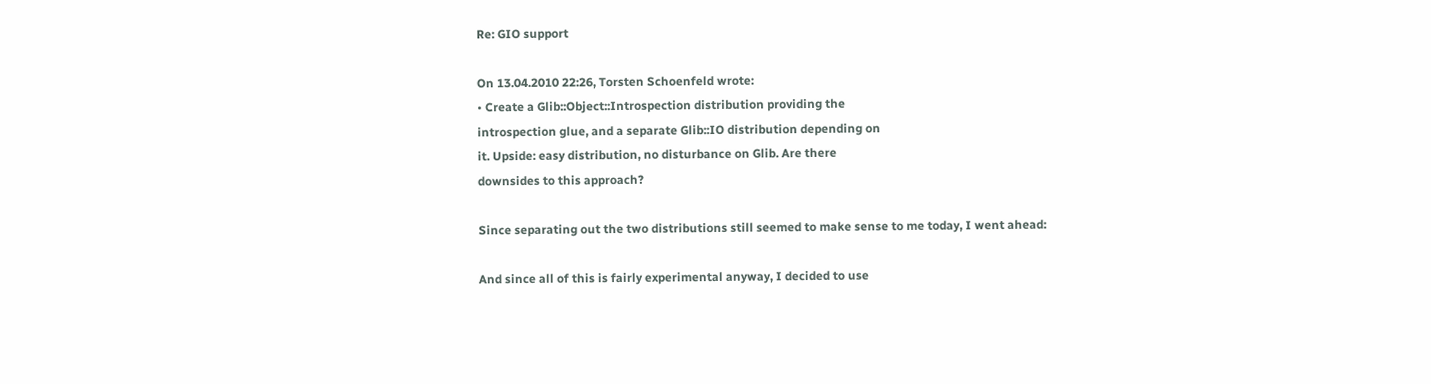Re: GIO support

On 13.04.2010 22:26, Torsten Schoenfeld wrote:
• Create a Glib::Object::Introspection distribution providing the
introspection glue, and a separate Glib::IO distribution depending on
it. Upside: easy distribution, no disturbance on Glib. Are there
downsides to this approach?

Since separating out the two distributions still seemed to make sense to me today, I went ahead:

And since all of this is fairly experimental anyway, I decided to use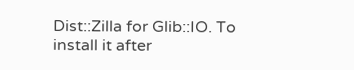Dist::Zilla for Glib::IO. To install it after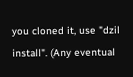you cloned it, use "dzil install". (Any eventual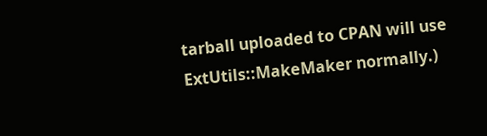tarball uploaded to CPAN will use ExtUtils::MakeMaker normally.)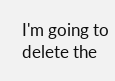I'm going to delete the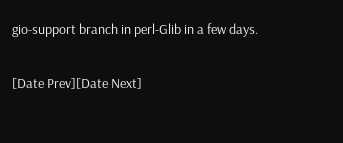gio-support branch in perl-Glib in a few days.

[Date Prev][Date Next]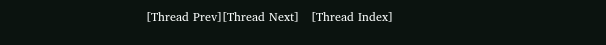[Thread Prev][Thread Next]   [Thread Index]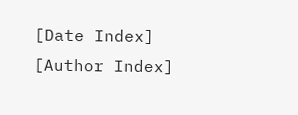[Date Index] [Author Index]